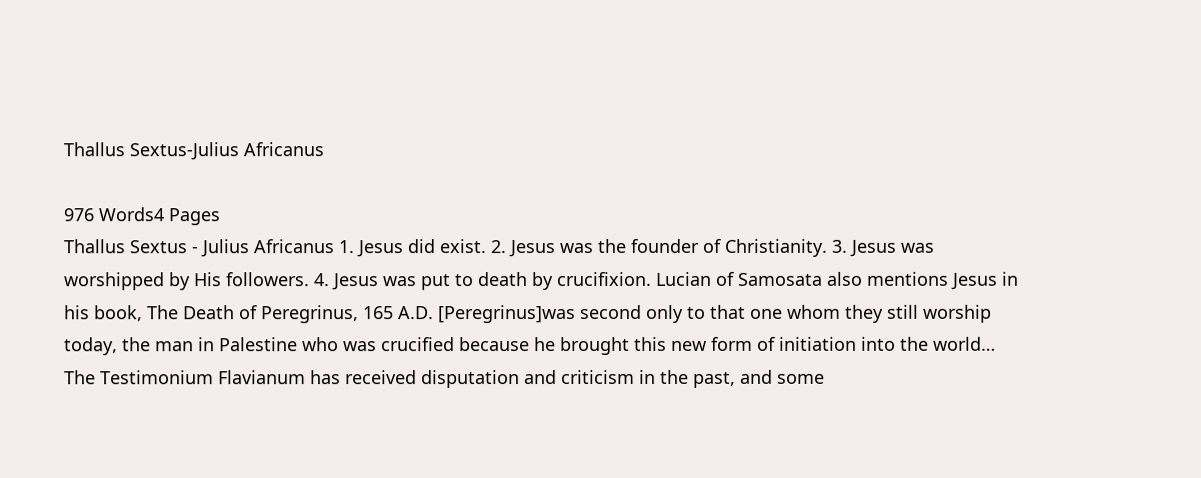Thallus Sextus-Julius Africanus

976 Words4 Pages
Thallus Sextus - Julius Africanus 1. Jesus did exist. 2. Jesus was the founder of Christianity. 3. Jesus was worshipped by His followers. 4. Jesus was put to death by crucifixion. Lucian of Samosata also mentions Jesus in his book, The Death of Peregrinus, 165 A.D. [Peregrinus]was second only to that one whom they still worship today, the man in Palestine who was crucified because he brought this new form of initiation into the world… The Testimonium Flavianum has received disputation and criticism in the past, and some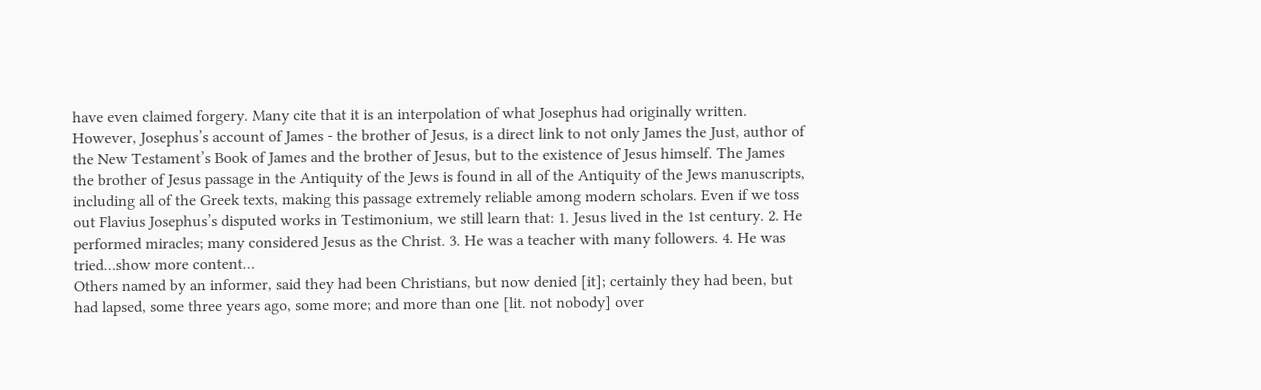have even claimed forgery. Many cite that it is an interpolation of what Josephus had originally written. However, Josephus’s account of James - the brother of Jesus, is a direct link to not only James the Just, author of the New Testament’s Book of James and the brother of Jesus, but to the existence of Jesus himself. The James the brother of Jesus passage in the Antiquity of the Jews is found in all of the Antiquity of the Jews manuscripts, including all of the Greek texts, making this passage extremely reliable among modern scholars. Even if we toss out Flavius Josephus’s disputed works in Testimonium, we still learn that: 1. Jesus lived in the 1st century. 2. He performed miracles; many considered Jesus as the Christ. 3. He was a teacher with many followers. 4. He was tried…show more content…
Others named by an informer, said they had been Christians, but now denied [it]; certainly they had been, but had lapsed, some three years ago, some more; and more than one [lit. not nobody] over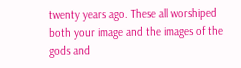twenty years ago. These all worshiped both your image and the images of the gods and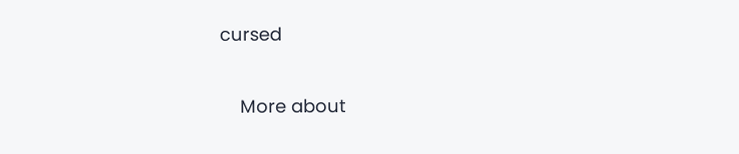cursed

    More about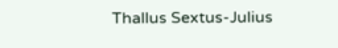Thallus Sextus-Julius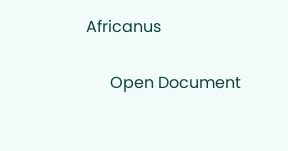Africanus

      Open Document